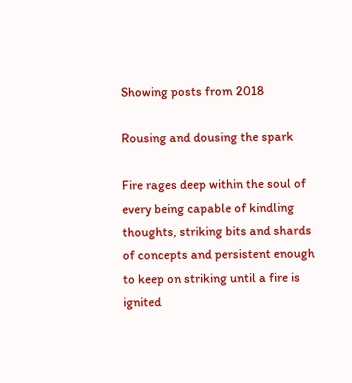Showing posts from 2018

Rousing and dousing the spark

Fire rages deep within the soul of every being capable of kindling thoughts, striking bits and shards of concepts and persistent enough to keep on striking until a fire is ignited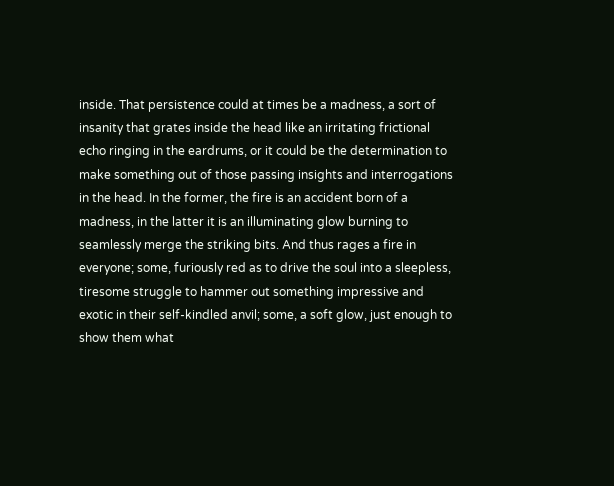inside. That persistence could at times be a madness, a sort of insanity that grates inside the head like an irritating frictional echo ringing in the eardrums, or it could be the determination to make something out of those passing insights and interrogations in the head. In the former, the fire is an accident born of a madness, in the latter it is an illuminating glow burning to seamlessly merge the striking bits. And thus rages a fire in everyone; some, furiously red as to drive the soul into a sleepless, tiresome struggle to hammer out something impressive and exotic in their self-kindled anvil; some, a soft glow, just enough to show them what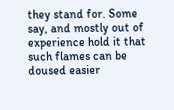they stand for. Some say, and mostly out of experience hold it that such flames can be doused easier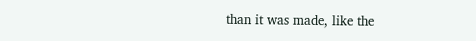than it was made, like the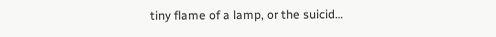tiny flame of a lamp, or the suicid…